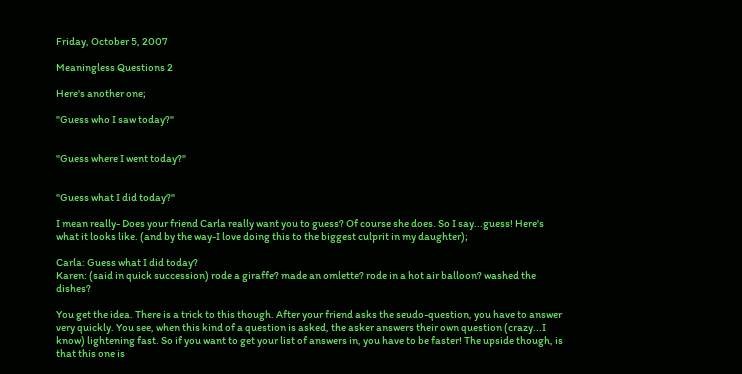Friday, October 5, 2007

Meaningless Questions 2

Here's another one;

"Guess who I saw today?"


"Guess where I went today?"


"Guess what I did today?"

I mean really- Does your friend Carla really want you to guess? Of course she does. So I say...guess! Here's what it looks like. (and by the way-I love doing this to the biggest culprit in my daughter);

Carla: Guess what I did today?
Karen: (said in quick succession) rode a giraffe? made an omlette? rode in a hot air balloon? washed the dishes?

You get the idea. There is a trick to this though. After your friend asks the seudo-question, you have to answer very quickly. You see, when this kind of a question is asked, the asker answers their own question (crazy...I know) lightening fast. So if you want to get your list of answers in, you have to be faster! The upside though, is that this one is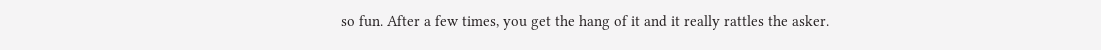so fun. After a few times, you get the hang of it and it really rattles the asker.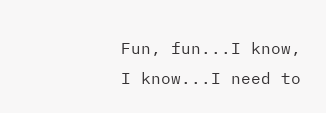Fun, fun...I know, I know...I need to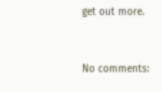get out more.


No comments: